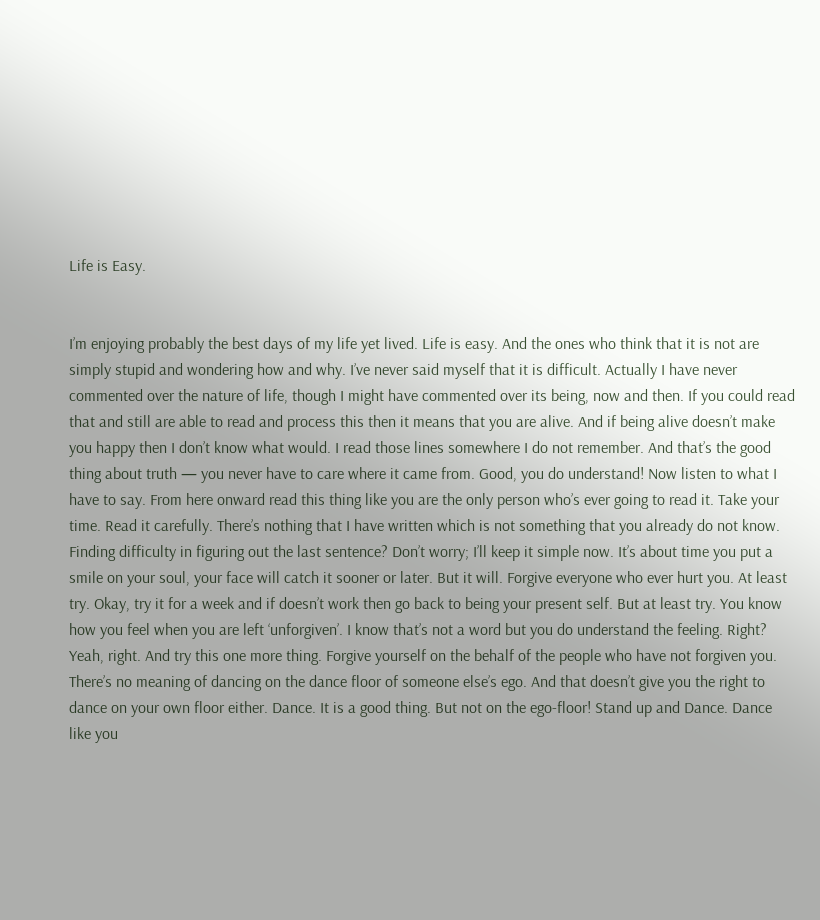Life is Easy.


I’m enjoying probably the best days of my life yet lived. Life is easy. And the ones who think that it is not are simply stupid and wondering how and why. I’ve never said myself that it is difficult. Actually I have never commented over the nature of life, though I might have commented over its being, now and then. If you could read that and still are able to read and process this then it means that you are alive. And if being alive doesn’t make you happy then I don’t know what would. I read those lines somewhere I do not remember. And that’s the good thing about truth — you never have to care where it came from. Good, you do understand! Now listen to what I have to say. From here onward read this thing like you are the only person who’s ever going to read it. Take your time. Read it carefully. There’s nothing that I have written which is not something that you already do not know. Finding difficulty in figuring out the last sentence? Don’t worry; I’ll keep it simple now. It’s about time you put a smile on your soul, your face will catch it sooner or later. But it will. Forgive everyone who ever hurt you. At least try. Okay, try it for a week and if doesn’t work then go back to being your present self. But at least try. You know how you feel when you are left ‘unforgiven’. I know that’s not a word but you do understand the feeling. Right? Yeah, right. And try this one more thing. Forgive yourself on the behalf of the people who have not forgiven you. There’s no meaning of dancing on the dance floor of someone else’s ego. And that doesn’t give you the right to dance on your own floor either. Dance. It is a good thing. But not on the ego-floor! Stand up and Dance. Dance like you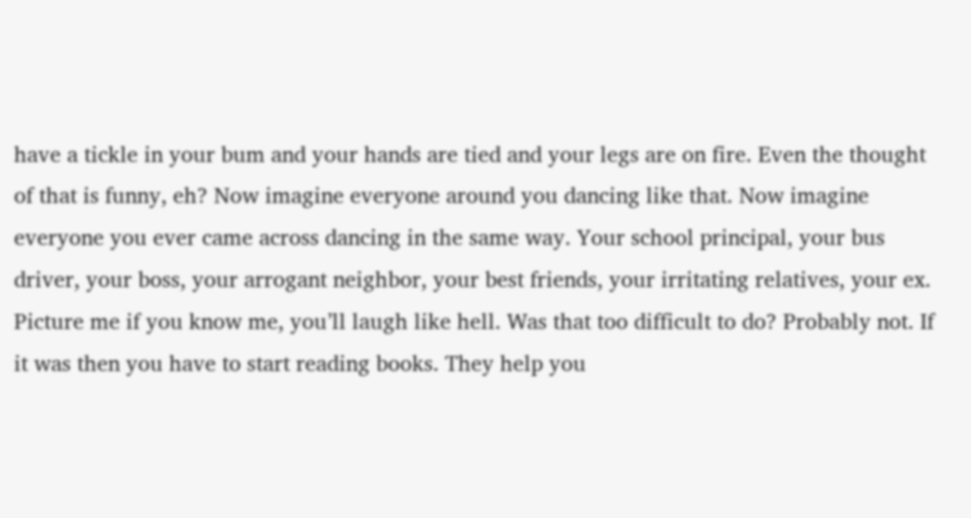have a tickle in your bum and your hands are tied and your legs are on fire. Even the thought of that is funny, eh? Now imagine everyone around you dancing like that. Now imagine everyone you ever came across dancing in the same way. Your school principal, your bus driver, your boss, your arrogant neighbor, your best friends, your irritating relatives, your ex. Picture me if you know me, you’ll laugh like hell. Was that too difficult to do? Probably not. If it was then you have to start reading books. They help you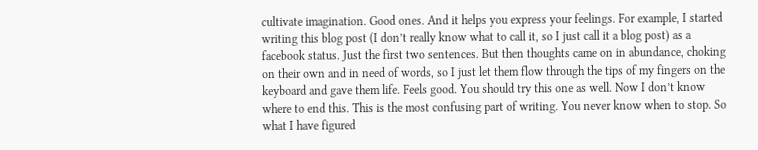cultivate imagination. Good ones. And it helps you express your feelings. For example, I started writing this blog post (I don’t really know what to call it, so I just call it a blog post) as a facebook status. Just the first two sentences. But then thoughts came on in abundance, choking on their own and in need of words, so I just let them flow through the tips of my fingers on the keyboard and gave them life. Feels good. You should try this one as well. Now I don’t know where to end this. This is the most confusing part of writing. You never know when to stop. So what I have figured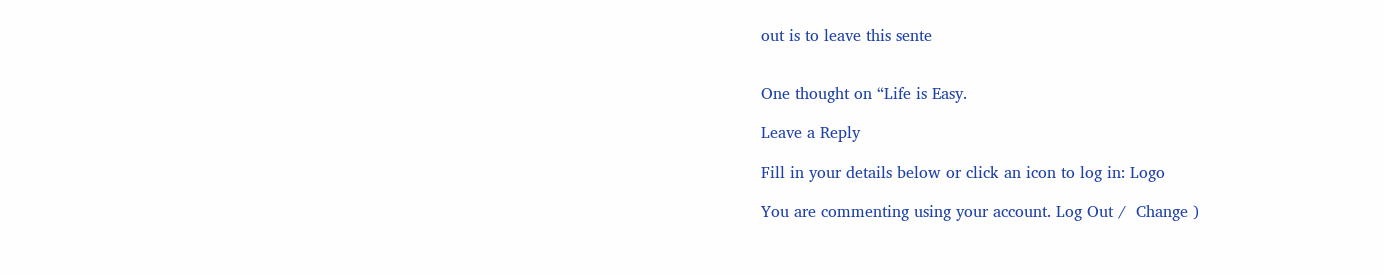out is to leave this sente


One thought on “Life is Easy.

Leave a Reply

Fill in your details below or click an icon to log in: Logo

You are commenting using your account. Log Out /  Change )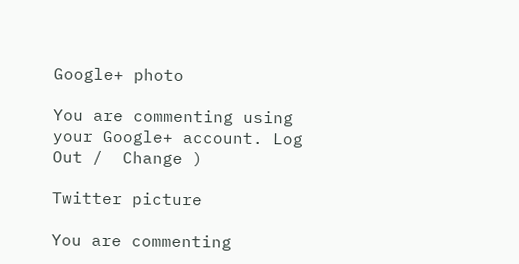Google+ photo

You are commenting using your Google+ account. Log Out /  Change )

Twitter picture

You are commenting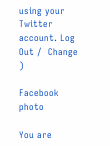using your Twitter account. Log Out /  Change )

Facebook photo

You are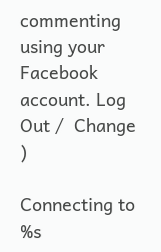commenting using your Facebook account. Log Out /  Change )

Connecting to %s